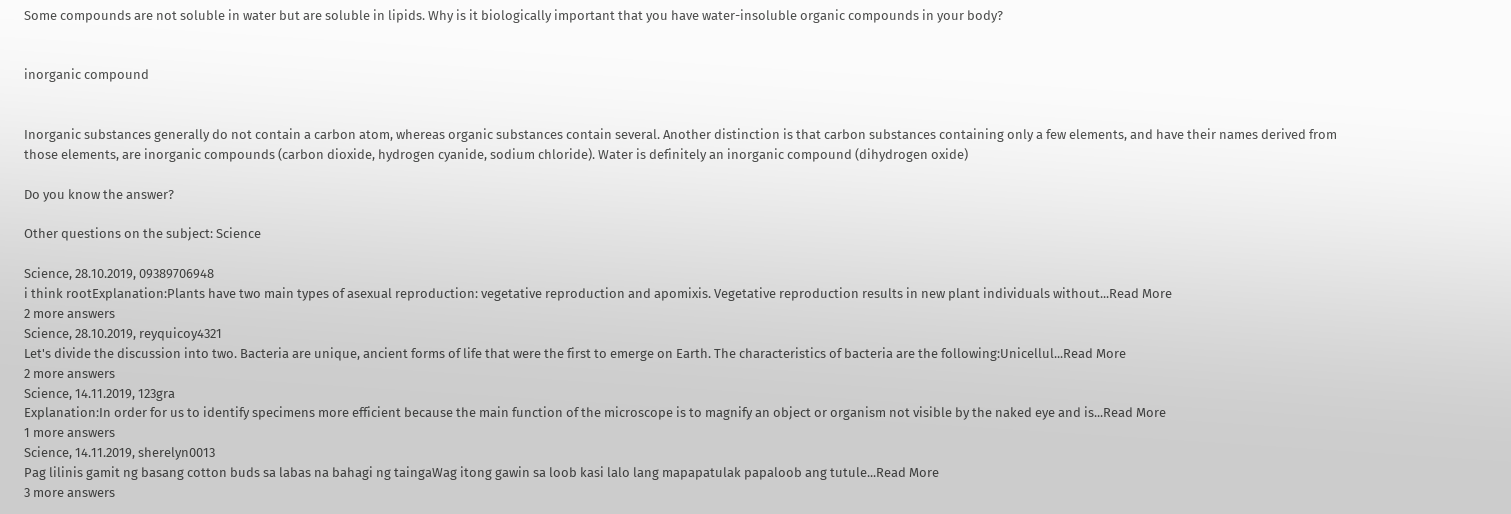Some compounds are not soluble in water but are soluble in lipids. Why is it biologically important that you have water-insoluble organic compounds in your body?


inorganic compound


Inorganic substances generally do not contain a carbon atom, whereas organic substances contain several. Another distinction is that carbon substances containing only a few elements, and have their names derived from those elements, are inorganic compounds (carbon dioxide, hydrogen cyanide, sodium chloride). Water is definitely an inorganic compound (dihydrogen oxide)

Do you know the answer?

Other questions on the subject: Science

Science, 28.10.2019, 09389706948
i think rootExplanation:Plants have two main types of asexual reproduction: vegetative reproduction and apomixis. Vegetative reproduction results in new plant individuals without...Read More
2 more answers
Science, 28.10.2019, reyquicoy4321
Let's divide the discussion into two. Bacteria are unique, ancient forms of life that were the first to emerge on Earth. The characteristics of bacteria are the following:Unicellul...Read More
2 more answers
Science, 14.11.2019, 123gra
Explanation:In order for us to identify specimens more efficient because the main function of the microscope is to magnify an object or organism not visible by the naked eye and is...Read More
1 more answers
Science, 14.11.2019, sherelyn0013
Pag lilinis gamit ng basang cotton buds sa labas na bahagi ng taingaWag itong gawin sa loob kasi lalo lang mapapatulak papaloob ang tutule...Read More
3 more answers